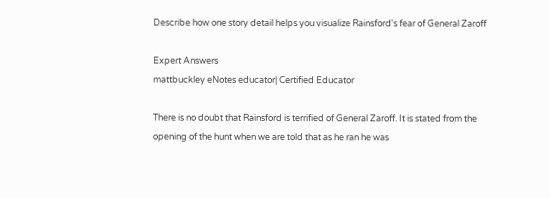Describe how one story detail helps you visualize Rainsford's fear of General Zaroff

Expert Answers
mattbuckley eNotes educator| Certified Educator

There is no doubt that Rainsford is terrified of General Zaroff. It is stated from the opening of the hunt when we are told that as he ran he was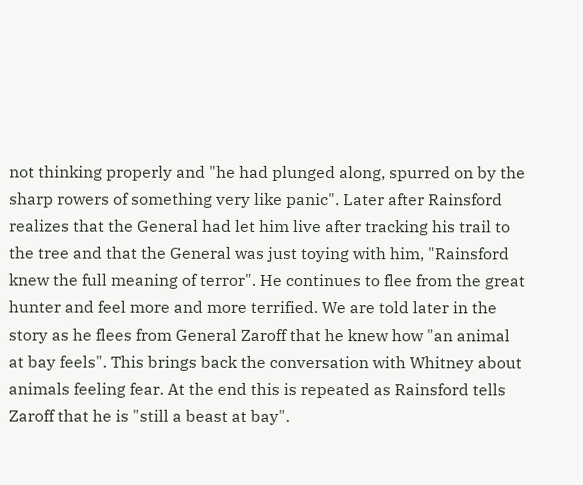not thinking properly and "he had plunged along, spurred on by the sharp rowers of something very like panic". Later after Rainsford realizes that the General had let him live after tracking his trail to the tree and that the General was just toying with him, "Rainsford knew the full meaning of terror". He continues to flee from the great hunter and feel more and more terrified. We are told later in the story as he flees from General Zaroff that he knew how "an animal at bay feels". This brings back the conversation with Whitney about animals feeling fear. At the end this is repeated as Rainsford tells Zaroff that he is "still a beast at bay".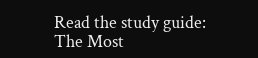Read the study guide:
The Most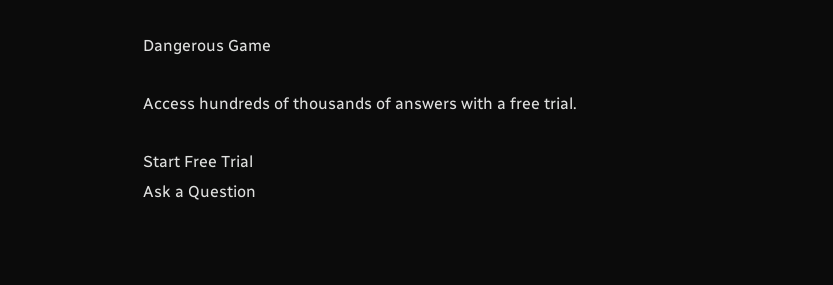Dangerous Game

Access hundreds of thousands of answers with a free trial.

Start Free Trial
Ask a Question